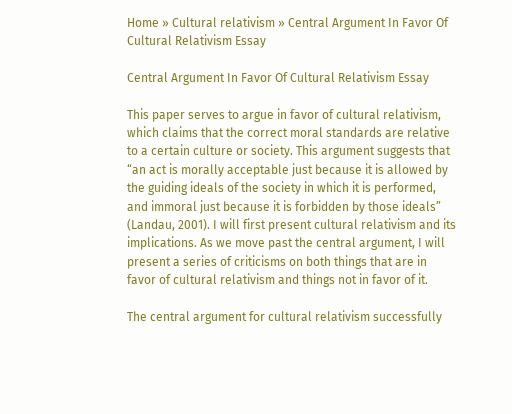Home » Cultural relativism » Central Argument In Favor Of Cultural Relativism Essay

Central Argument In Favor Of Cultural Relativism Essay

This paper serves to argue in favor of cultural relativism, which claims that the correct moral standards are relative to a certain culture or society. This argument suggests that “an act is morally acceptable just because it is allowed by the guiding ideals of the society in which it is performed, and immoral just because it is forbidden by those ideals” (Landau, 2001). I will first present cultural relativism and its implications. As we move past the central argument, I will present a series of criticisms on both things that are in favor of cultural relativism and things not in favor of it.

The central argument for cultural relativism successfully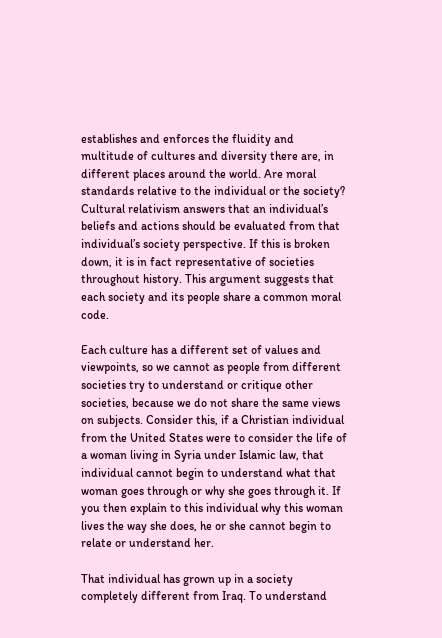establishes and enforces the fluidity and multitude of cultures and diversity there are, in different places around the world. Are moral standards relative to the individual or the society? Cultural relativism answers that an individual’s beliefs and actions should be evaluated from that individual’s society perspective. If this is broken down, it is in fact representative of societies throughout history. This argument suggests that each society and its people share a common moral code.

Each culture has a different set of values and viewpoints, so we cannot as people from different societies try to understand or critique other societies, because we do not share the same views on subjects. Consider this, if a Christian individual from the United States were to consider the life of a woman living in Syria under Islamic law, that individual cannot begin to understand what that woman goes through or why she goes through it. If you then explain to this individual why this woman lives the way she does, he or she cannot begin to relate or understand her.

That individual has grown up in a society completely different from Iraq. To understand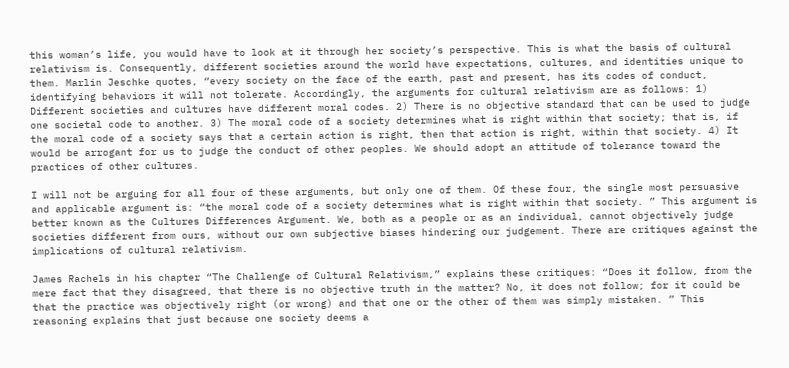this woman’s life, you would have to look at it through her society’s perspective. This is what the basis of cultural relativism is. Consequently, different societies around the world have expectations, cultures, and identities unique to them. Marlin Jeschke quotes, “every society on the face of the earth, past and present, has its codes of conduct, identifying behaviors it will not tolerate. Accordingly, the arguments for cultural relativism are as follows: 1) Different societies and cultures have different moral codes. 2) There is no objective standard that can be used to judge one societal code to another. 3) The moral code of a society determines what is right within that society; that is, if the moral code of a society says that a certain action is right, then that action is right, within that society. 4) It would be arrogant for us to judge the conduct of other peoples. We should adopt an attitude of tolerance toward the practices of other cultures.

I will not be arguing for all four of these arguments, but only one of them. Of these four, the single most persuasive and applicable argument is: “the moral code of a society determines what is right within that society. ” This argument is better known as the Cultures Differences Argument. We, both as a people or as an individual, cannot objectively judge societies different from ours, without our own subjective biases hindering our judgement. There are critiques against the implications of cultural relativism.

James Rachels in his chapter “The Challenge of Cultural Relativism,” explains these critiques: “Does it follow, from the mere fact that they disagreed, that there is no objective truth in the matter? No, it does not follow; for it could be that the practice was objectively right (or wrong) and that one or the other of them was simply mistaken. ” This reasoning explains that just because one society deems a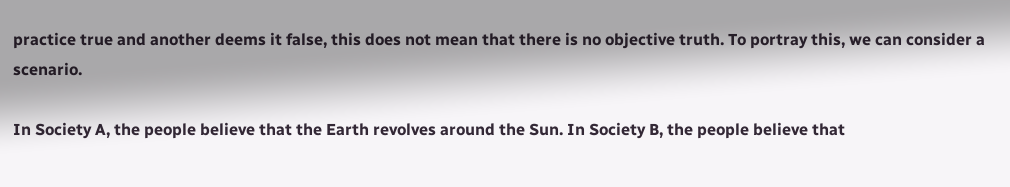practice true and another deems it false, this does not mean that there is no objective truth. To portray this, we can consider a scenario.

In Society A, the people believe that the Earth revolves around the Sun. In Society B, the people believe that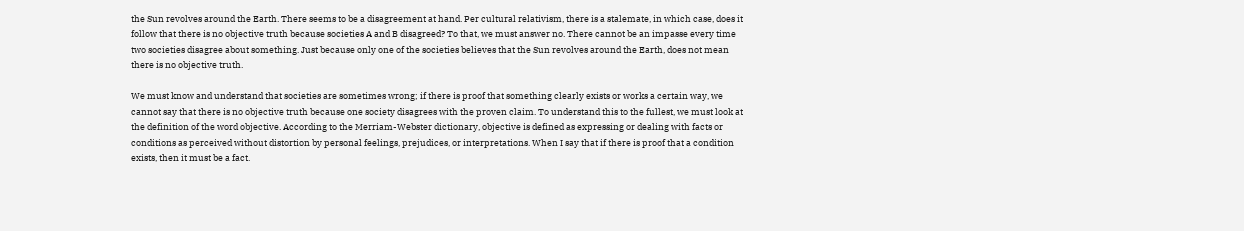the Sun revolves around the Earth. There seems to be a disagreement at hand. Per cultural relativism, there is a stalemate, in which case, does it follow that there is no objective truth because societies A and B disagreed? To that, we must answer no. There cannot be an impasse every time two societies disagree about something. Just because only one of the societies believes that the Sun revolves around the Earth, does not mean there is no objective truth.

We must know and understand that societies are sometimes wrong; if there is proof that something clearly exists or works a certain way, we cannot say that there is no objective truth because one society disagrees with the proven claim. To understand this to the fullest, we must look at the definition of the word objective. According to the Merriam-Webster dictionary, objective is defined as expressing or dealing with facts or conditions as perceived without distortion by personal feelings, prejudices, or interpretations. When I say that if there is proof that a condition exists, then it must be a fact.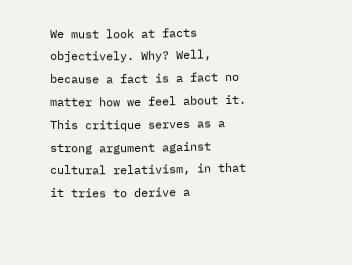We must look at facts objectively. Why? Well, because a fact is a fact no matter how we feel about it. This critique serves as a strong argument against cultural relativism, in that it tries to derive a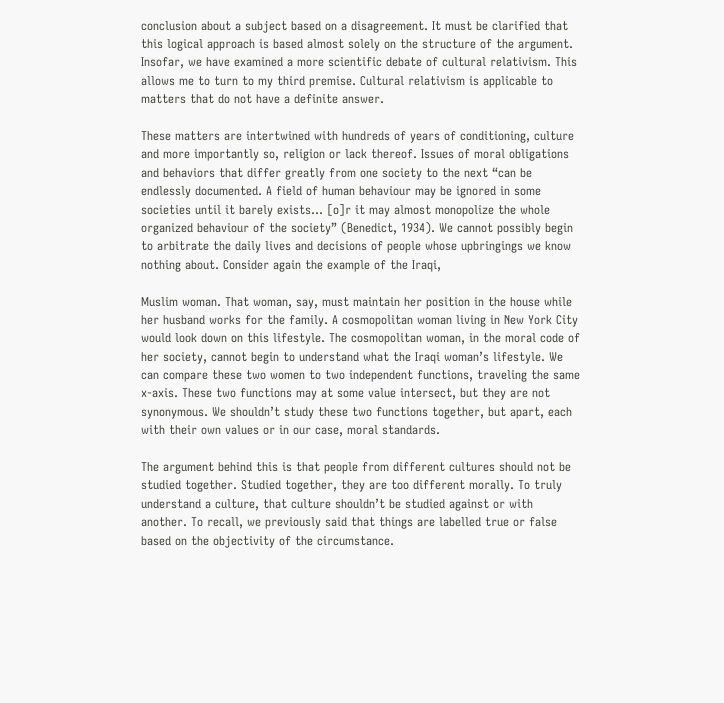conclusion about a subject based on a disagreement. It must be clarified that this logical approach is based almost solely on the structure of the argument. Insofar, we have examined a more scientific debate of cultural relativism. This allows me to turn to my third premise. Cultural relativism is applicable to matters that do not have a definite answer.

These matters are intertwined with hundreds of years of conditioning, culture and more importantly so, religion or lack thereof. Issues of moral obligations and behaviors that differ greatly from one society to the next “can be endlessly documented. A field of human behaviour may be ignored in some societies until it barely exists… [o]r it may almost monopolize the whole organized behaviour of the society” (Benedict, 1934). We cannot possibly begin to arbitrate the daily lives and decisions of people whose upbringings we know nothing about. Consider again the example of the Iraqi,

Muslim woman. That woman, say, must maintain her position in the house while her husband works for the family. A cosmopolitan woman living in New York City would look down on this lifestyle. The cosmopolitan woman, in the moral code of her society, cannot begin to understand what the Iraqi woman’s lifestyle. We can compare these two women to two independent functions, traveling the same x-axis. These two functions may at some value intersect, but they are not synonymous. We shouldn’t study these two functions together, but apart, each with their own values or in our case, moral standards.

The argument behind this is that people from different cultures should not be studied together. Studied together, they are too different morally. To truly understand a culture, that culture shouldn’t be studied against or with another. To recall, we previously said that things are labelled true or false based on the objectivity of the circumstance.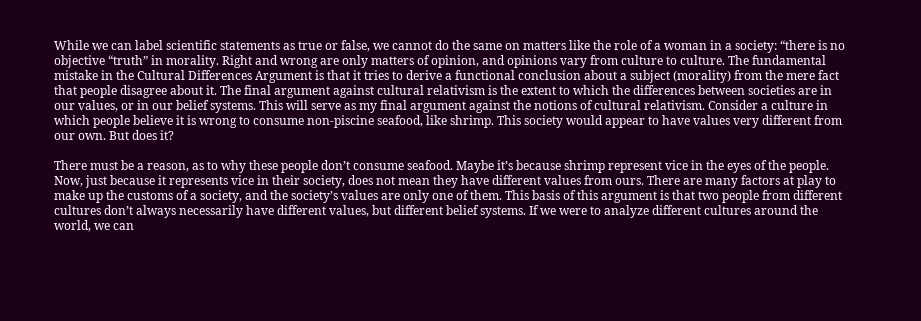While we can label scientific statements as true or false, we cannot do the same on matters like the role of a woman in a society: “there is no objective “truth” in morality. Right and wrong are only matters of opinion, and opinions vary from culture to culture. The fundamental mistake in the Cultural Differences Argument is that it tries to derive a functional conclusion about a subject (morality) from the mere fact that people disagree about it. The final argument against cultural relativism is the extent to which the differences between societies are in our values, or in our belief systems. This will serve as my final argument against the notions of cultural relativism. Consider a culture in which people believe it is wrong to consume non-piscine seafood, like shrimp. This society would appear to have values very different from our own. But does it?

There must be a reason, as to why these people don’t consume seafood. Maybe it’s because shrimp represent vice in the eyes of the people. Now, just because it represents vice in their society, does not mean they have different values from ours. There are many factors at play to make up the customs of a society, and the society’s values are only one of them. This basis of this argument is that two people from different cultures don’t always necessarily have different values, but different belief systems. If we were to analyze different cultures around the world, we can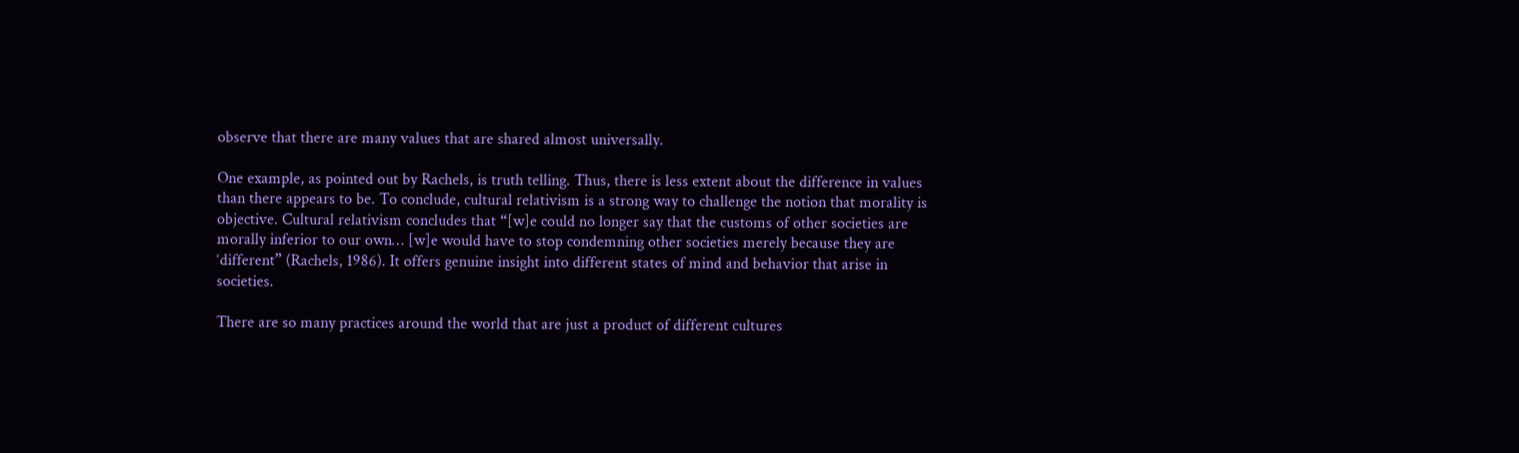observe that there are many values that are shared almost universally.

One example, as pointed out by Rachels, is truth telling. Thus, there is less extent about the difference in values than there appears to be. To conclude, cultural relativism is a strong way to challenge the notion that morality is objective. Cultural relativism concludes that “[w]e could no longer say that the customs of other societies are morally inferior to our own… [w]e would have to stop condemning other societies merely because they are ‘different” (Rachels, 1986). It offers genuine insight into different states of mind and behavior that arise in societies.

There are so many practices around the world that are just a product of different cultures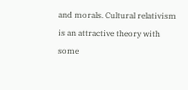and morals. Cultural relativism is an attractive theory with some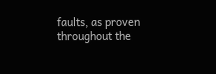faults, as proven throughout the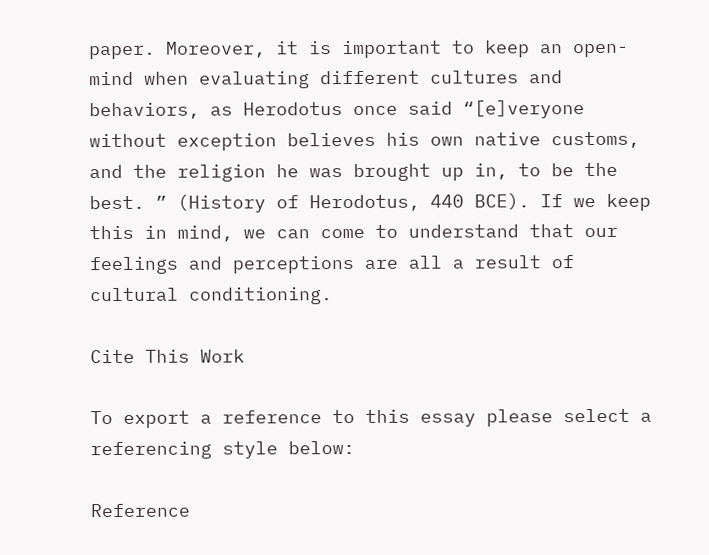paper. Moreover, it is important to keep an open-mind when evaluating different cultures and behaviors, as Herodotus once said “[e]veryone without exception believes his own native customs, and the religion he was brought up in, to be the best. ” (History of Herodotus, 440 BCE). If we keep this in mind, we can come to understand that our feelings and perceptions are all a result of cultural conditioning.

Cite This Work

To export a reference to this essay please select a referencing style below:

Reference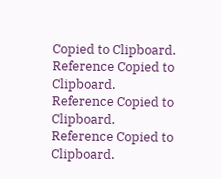Copied to Clipboard.
Reference Copied to Clipboard.
Reference Copied to Clipboard.
Reference Copied to Clipboard.